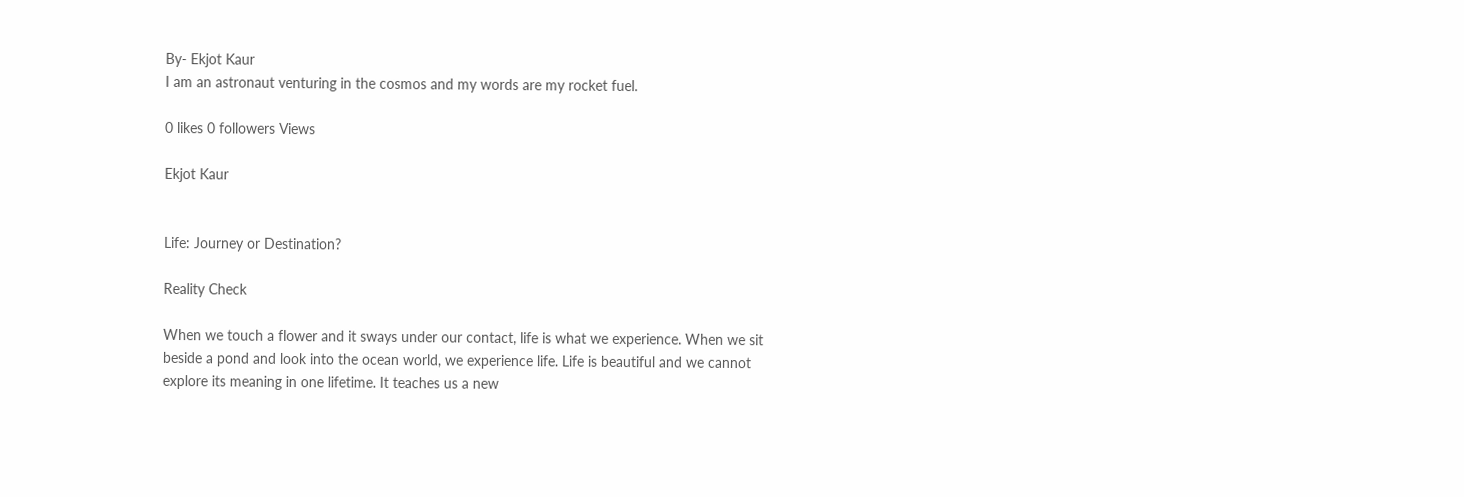By- Ekjot Kaur
I am an astronaut venturing in the cosmos and my words are my rocket fuel.

0 likes 0 followers Views

Ekjot Kaur


Life: Journey or Destination?

Reality Check

When we touch a flower and it sways under our contact, life is what we experience. When we sit beside a pond and look into the ocean world, we experience life. Life is beautiful and we cannot explore its meaning in one lifetime. It teaches us a new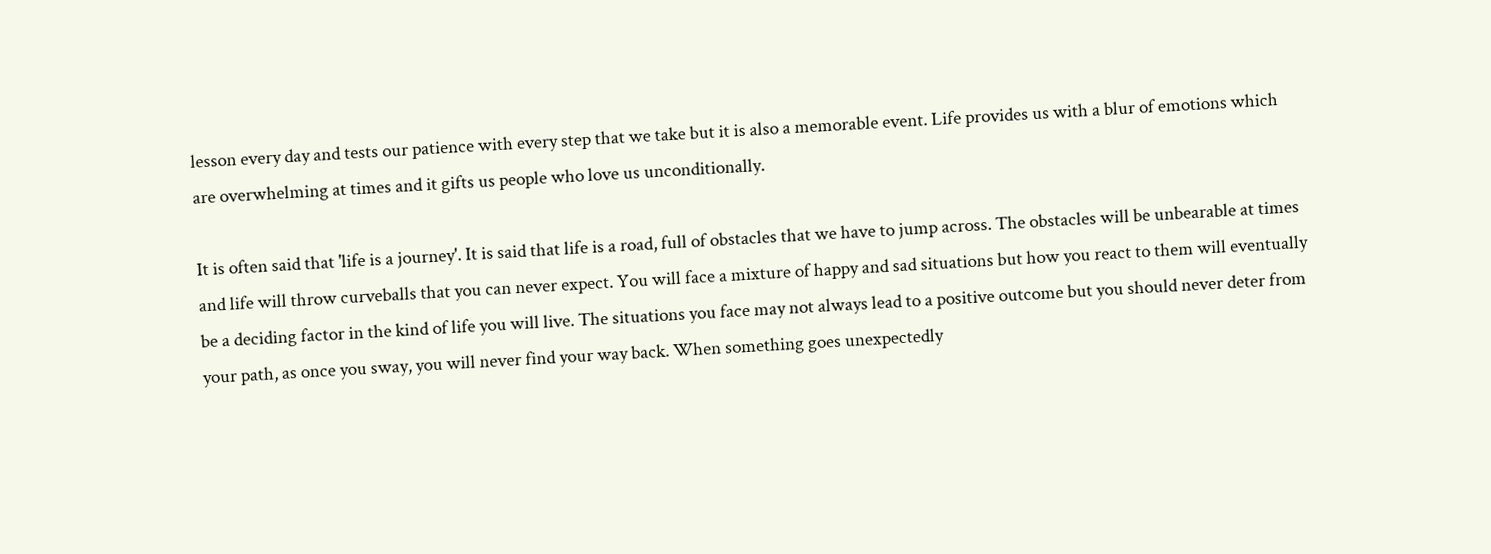lesson every day and tests our patience with every step that we take but it is also a memorable event. Life provides us with a blur of emotions which are overwhelming at times and it gifts us people who love us unconditionally.

It is often said that 'life is a journey'. It is said that life is a road, full of obstacles that we have to jump across. The obstacles will be unbearable at times and life will throw curveballs that you can never expect. You will face a mixture of happy and sad situations but how you react to them will eventually be a deciding factor in the kind of life you will live. The situations you face may not always lead to a positive outcome but you should never deter from your path, as once you sway, you will never find your way back. When something goes unexpectedly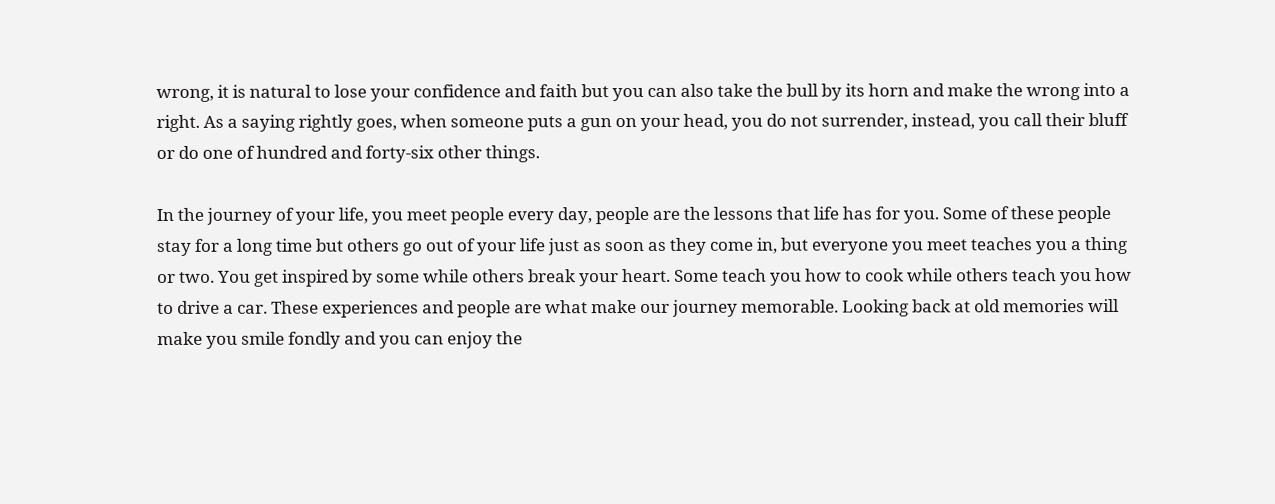wrong, it is natural to lose your confidence and faith but you can also take the bull by its horn and make the wrong into a right. As a saying rightly goes, when someone puts a gun on your head, you do not surrender, instead, you call their bluff or do one of hundred and forty-six other things.

In the journey of your life, you meet people every day, people are the lessons that life has for you. Some of these people stay for a long time but others go out of your life just as soon as they come in, but everyone you meet teaches you a thing or two. You get inspired by some while others break your heart. Some teach you how to cook while others teach you how to drive a car. These experiences and people are what make our journey memorable. Looking back at old memories will make you smile fondly and you can enjoy the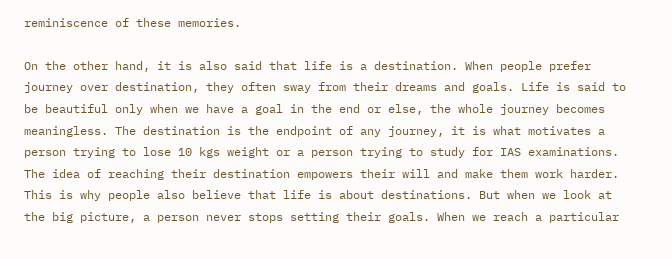reminiscence of these memories.

On the other hand, it is also said that life is a destination. When people prefer journey over destination, they often sway from their dreams and goals. Life is said to be beautiful only when we have a goal in the end or else, the whole journey becomes meaningless. The destination is the endpoint of any journey, it is what motivates a person trying to lose 10 kgs weight or a person trying to study for IAS examinations. The idea of reaching their destination empowers their will and make them work harder. This is why people also believe that life is about destinations. But when we look at the big picture, a person never stops setting their goals. When we reach a particular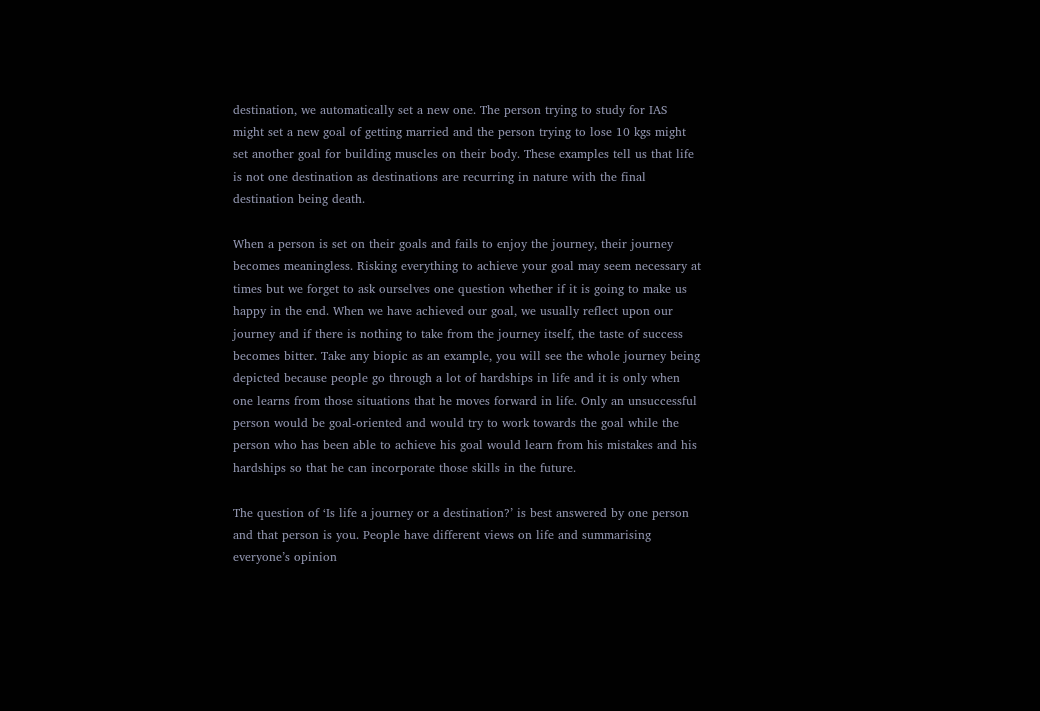destination, we automatically set a new one. The person trying to study for IAS might set a new goal of getting married and the person trying to lose 10 kgs might set another goal for building muscles on their body. These examples tell us that life is not one destination as destinations are recurring in nature with the final destination being death.

When a person is set on their goals and fails to enjoy the journey, their journey becomes meaningless. Risking everything to achieve your goal may seem necessary at times but we forget to ask ourselves one question whether if it is going to make us happy in the end. When we have achieved our goal, we usually reflect upon our journey and if there is nothing to take from the journey itself, the taste of success becomes bitter. Take any biopic as an example, you will see the whole journey being depicted because people go through a lot of hardships in life and it is only when one learns from those situations that he moves forward in life. Only an unsuccessful person would be goal-oriented and would try to work towards the goal while the person who has been able to achieve his goal would learn from his mistakes and his hardships so that he can incorporate those skills in the future.

The question of ‘Is life a journey or a destination?’ is best answered by one person and that person is you. People have different views on life and summarising everyone’s opinion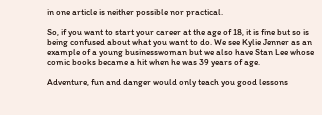in one article is neither possible nor practical.

So, if you want to start your career at the age of 18, it is fine but so is being confused about what you want to do. We see Kylie Jenner as an example of a young businesswoman but we also have Stan Lee whose comic books became a hit when he was 39 years of age.

Adventure, fun and danger would only teach you good lessons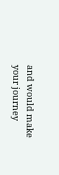and would make your journey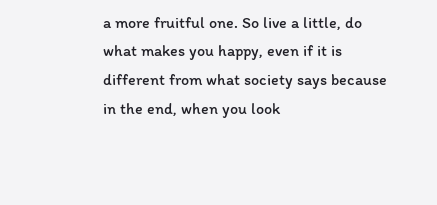a more fruitful one. So live a little, do what makes you happy, even if it is different from what society says because in the end, when you look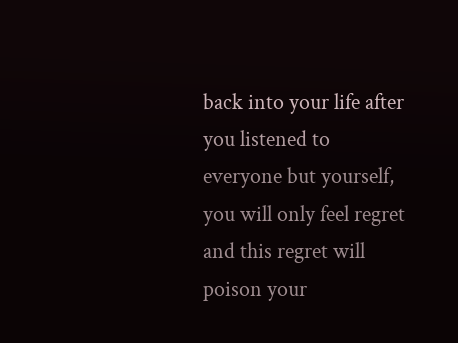back into your life after you listened to everyone but yourself, you will only feel regret and this regret will poison your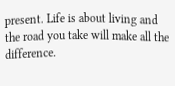present. Life is about living and the road you take will make all the difference.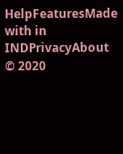HelpFeaturesMade with in INDPrivacyAbout
© 2020